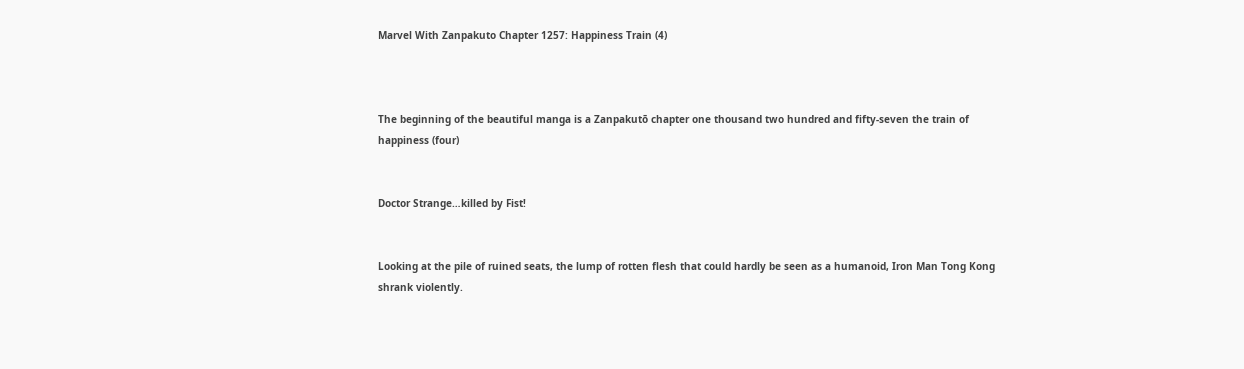Marvel With Zanpakuto Chapter 1257: Happiness Train (4)



The beginning of the beautiful manga is a Zanpakutō chapter one thousand two hundred and fifty-seven the train of happiness (four)


Doctor Strange…killed by Fist!


Looking at the pile of ruined seats, the lump of rotten flesh that could hardly be seen as a humanoid, Iron Man Tong Kong shrank violently.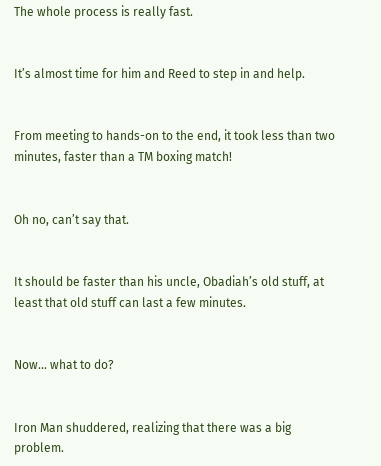The whole process is really fast.


It’s almost time for him and Reed to step in and help.


From meeting to hands-on to the end, it took less than two minutes, faster than a TM boxing match!


Oh no, can’t say that.


It should be faster than his uncle, Obadiah’s old stuff, at least that old stuff can last a few minutes.


Now… what to do?


Iron Man shuddered, realizing that there was a big problem.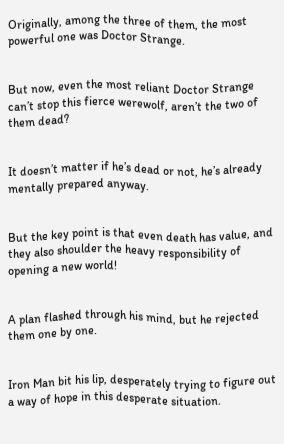Originally, among the three of them, the most powerful one was Doctor Strange.


But now, even the most reliant Doctor Strange can’t stop this fierce werewolf, aren’t the two of them dead?


It doesn’t matter if he’s dead or not, he’s already mentally prepared anyway.


But the key point is that even death has value, and they also shoulder the heavy responsibility of opening a new world!


A plan flashed through his mind, but he rejected them one by one.


Iron Man bit his lip, desperately trying to figure out a way of hope in this desperate situation.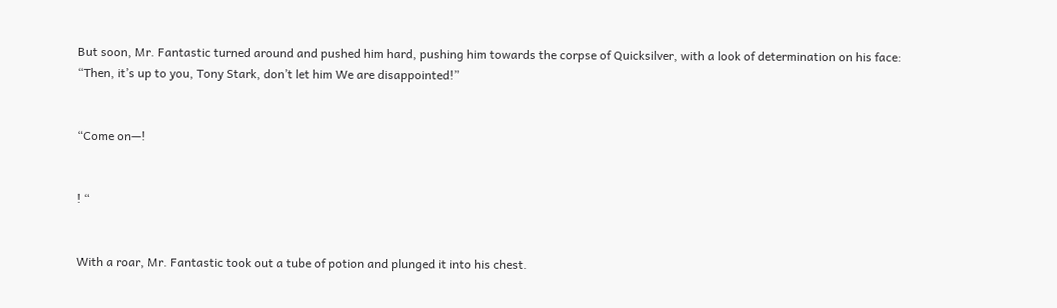But soon, Mr. Fantastic turned around and pushed him hard, pushing him towards the corpse of Quicksilver, with a look of determination on his face: “Then, it’s up to you, Tony Stark, don’t let him We are disappointed!”


“Come on—!


! “


With a roar, Mr. Fantastic took out a tube of potion and plunged it into his chest.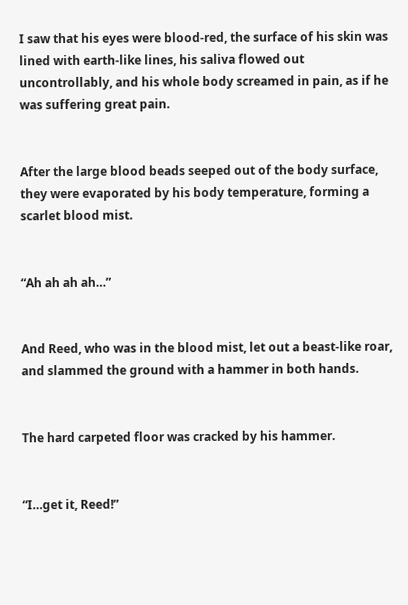I saw that his eyes were blood-red, the surface of his skin was lined with earth-like lines, his saliva flowed out uncontrollably, and his whole body screamed in pain, as if he was suffering great pain.


After the large blood beads seeped out of the body surface, they were evaporated by his body temperature, forming a scarlet blood mist.


“Ah ah ah ah…”


And Reed, who was in the blood mist, let out a beast-like roar, and slammed the ground with a hammer in both hands.


The hard carpeted floor was cracked by his hammer.


“I…get it, Reed!”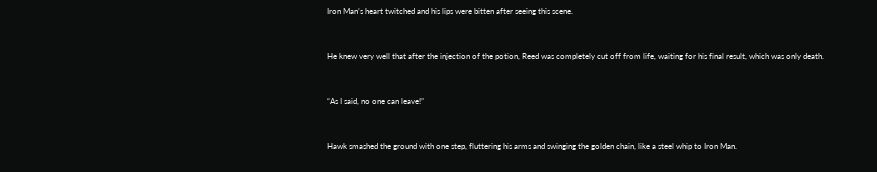Iron Man’s heart twitched and his lips were bitten after seeing this scene.


He knew very well that after the injection of the potion, Reed was completely cut off from life, waiting for his final result, which was only death.


“As I said, no one can leave!”


Hawk smashed the ground with one step, fluttering his arms and swinging the golden chain, like a steel whip to Iron Man.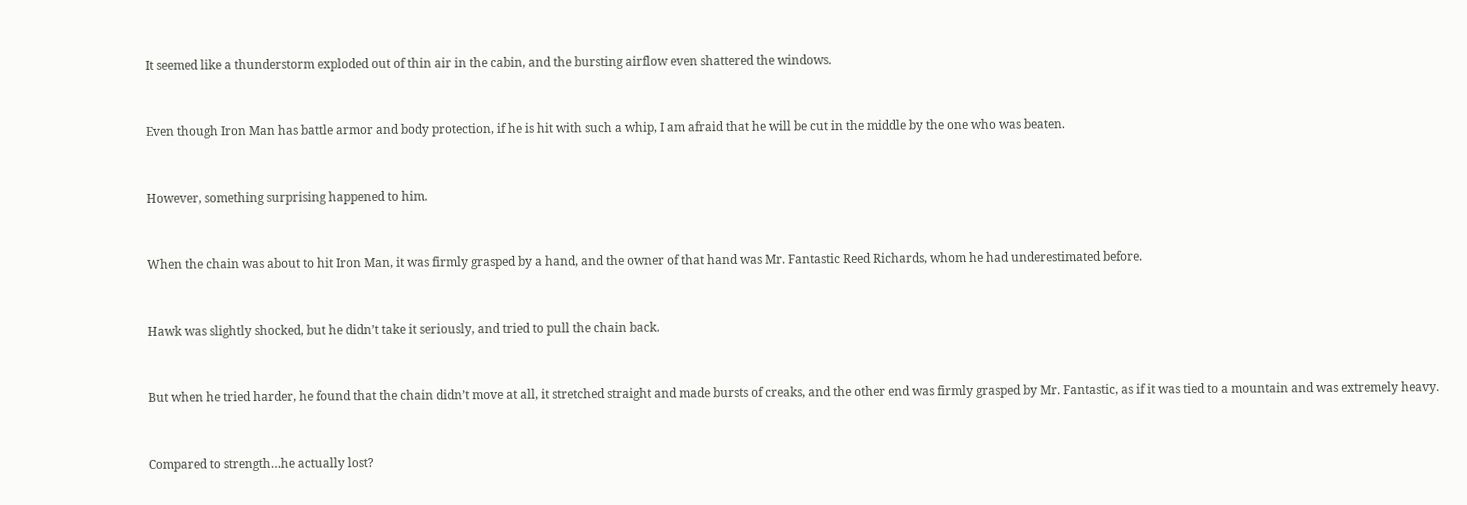It seemed like a thunderstorm exploded out of thin air in the cabin, and the bursting airflow even shattered the windows.


Even though Iron Man has battle armor and body protection, if he is hit with such a whip, I am afraid that he will be cut in the middle by the one who was beaten.


However, something surprising happened to him.


When the chain was about to hit Iron Man, it was firmly grasped by a hand, and the owner of that hand was Mr. Fantastic Reed Richards, whom he had underestimated before.


Hawk was slightly shocked, but he didn’t take it seriously, and tried to pull the chain back.


But when he tried harder, he found that the chain didn’t move at all, it stretched straight and made bursts of creaks, and the other end was firmly grasped by Mr. Fantastic, as if it was tied to a mountain and was extremely heavy.


Compared to strength…he actually lost?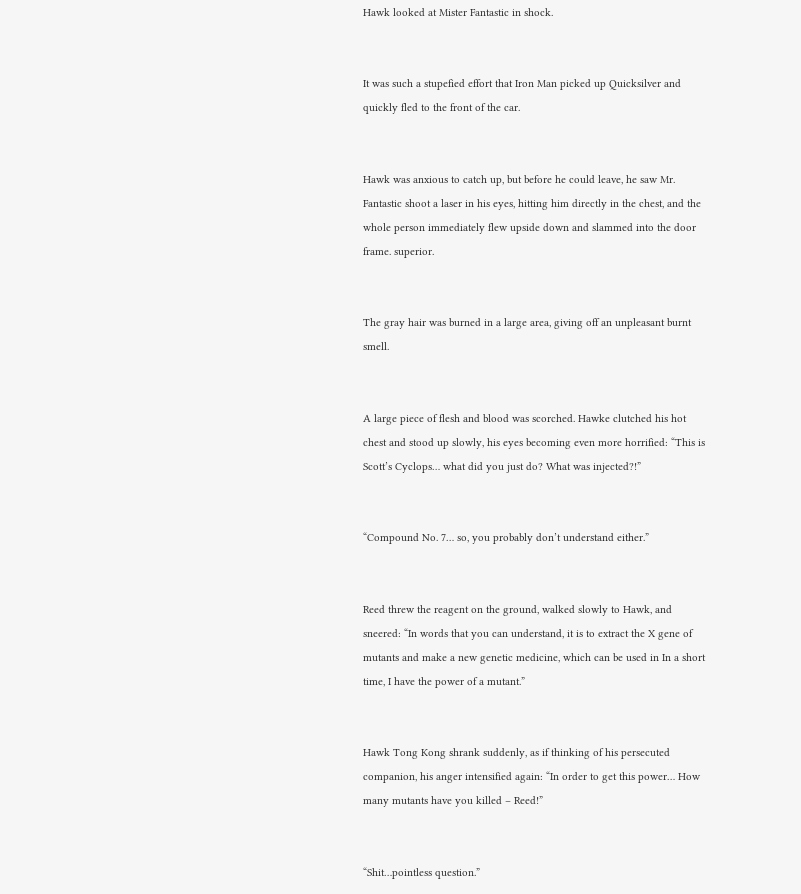Hawk looked at Mister Fantastic in shock.


It was such a stupefied effort that Iron Man picked up Quicksilver and quickly fled to the front of the car.


Hawk was anxious to catch up, but before he could leave, he saw Mr. Fantastic shoot a laser in his eyes, hitting him directly in the chest, and the whole person immediately flew upside down and slammed into the door frame. superior.


The gray hair was burned in a large area, giving off an unpleasant burnt smell.


A large piece of flesh and blood was scorched. Hawke clutched his hot chest and stood up slowly, his eyes becoming even more horrified: “This is Scott’s Cyclops… what did you just do? What was injected?!”


“Compound No. 7… so, you probably don’t understand either.”


Reed threw the reagent on the ground, walked slowly to Hawk, and sneered: “In words that you can understand, it is to extract the X gene of mutants and make a new genetic medicine, which can be used in In a short time, I have the power of a mutant.”


Hawk Tong Kong shrank suddenly, as if thinking of his persecuted companion, his anger intensified again: “In order to get this power… How many mutants have you killed – Reed!”


“Shit…pointless question.”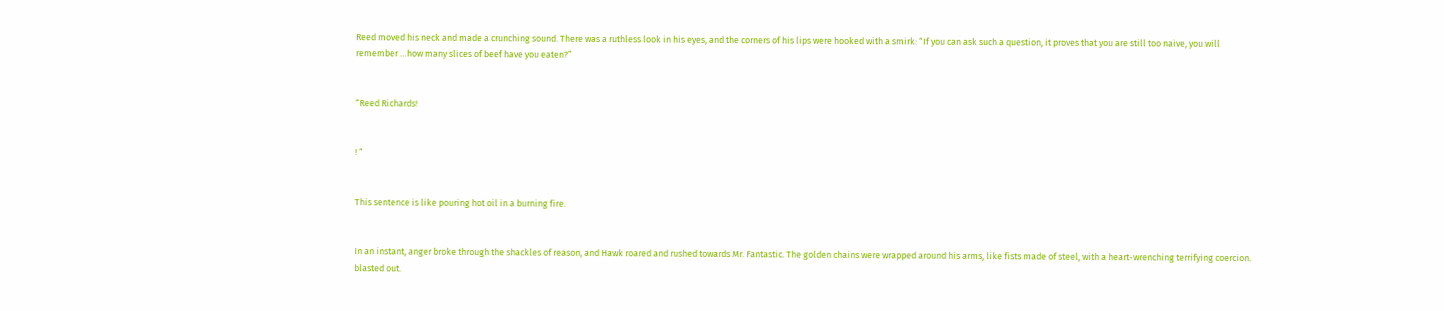Reed moved his neck and made a crunching sound. There was a ruthless look in his eyes, and the corners of his lips were hooked with a smirk: “If you can ask such a question, it proves that you are still too naive, you will remember …how many slices of beef have you eaten?”


“Reed Richards!


! “


This sentence is like pouring hot oil in a burning fire.


In an instant, anger broke through the shackles of reason, and Hawk roared and rushed towards Mr. Fantastic. The golden chains were wrapped around his arms, like fists made of steel, with a heart-wrenching terrifying coercion. blasted out.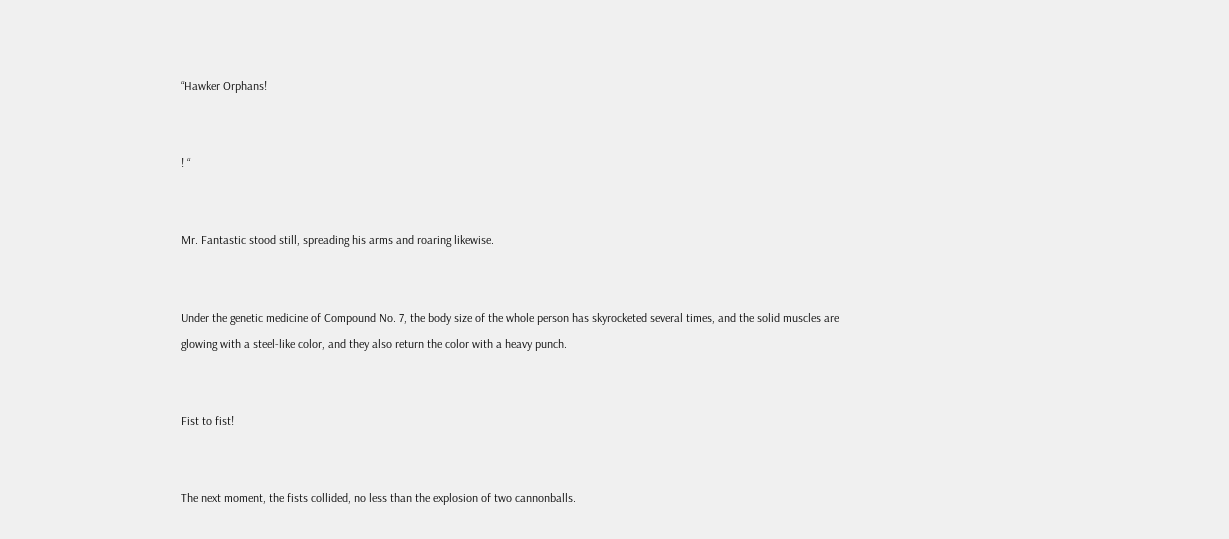“Hawker Orphans!


! “


Mr. Fantastic stood still, spreading his arms and roaring likewise.


Under the genetic medicine of Compound No. 7, the body size of the whole person has skyrocketed several times, and the solid muscles are glowing with a steel-like color, and they also return the color with a heavy punch.


Fist to fist!


The next moment, the fists collided, no less than the explosion of two cannonballs.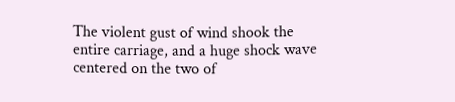The violent gust of wind shook the entire carriage, and a huge shock wave centered on the two of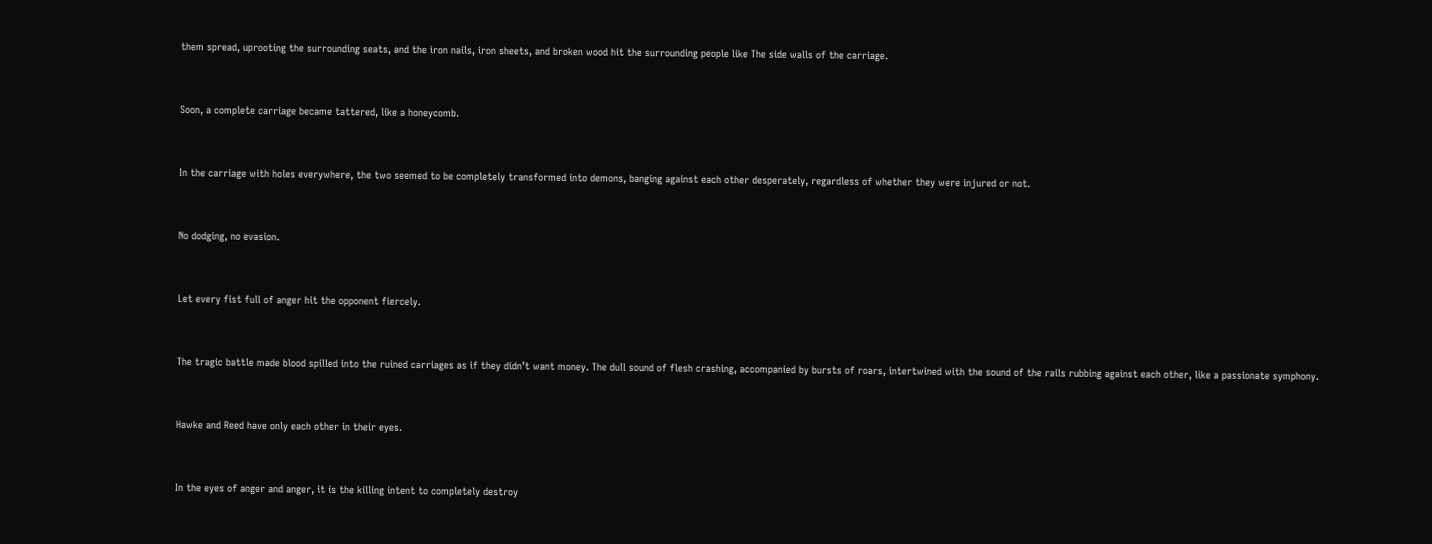them spread, uprooting the surrounding seats, and the iron nails, iron sheets, and broken wood hit the surrounding people like The side walls of the carriage.


Soon, a complete carriage became tattered, like a honeycomb.


In the carriage with holes everywhere, the two seemed to be completely transformed into demons, banging against each other desperately, regardless of whether they were injured or not.


No dodging, no evasion.


Let every fist full of anger hit the opponent fiercely.


The tragic battle made blood spilled into the ruined carriages as if they didn’t want money. The dull sound of flesh crashing, accompanied by bursts of roars, intertwined with the sound of the rails rubbing against each other, like a passionate symphony.


Hawke and Reed have only each other in their eyes.


In the eyes of anger and anger, it is the killing intent to completely destroy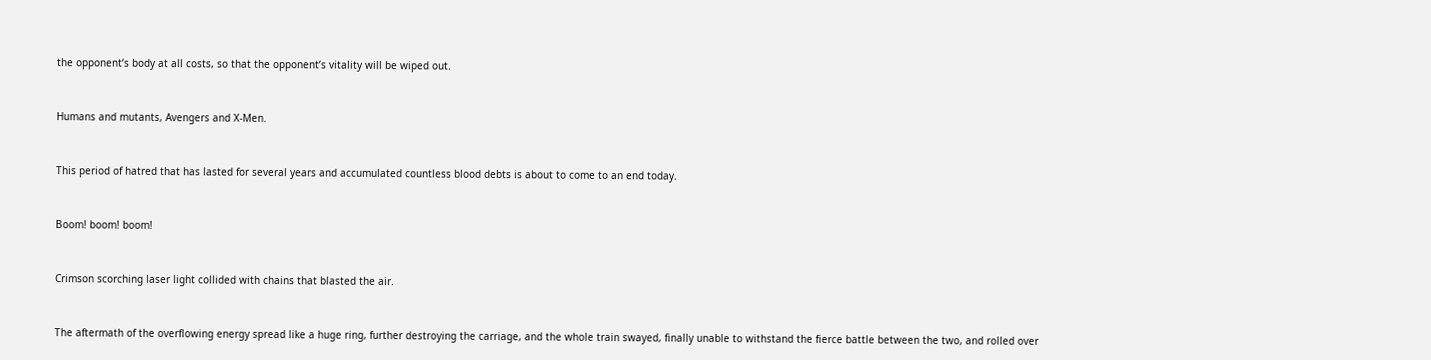the opponent’s body at all costs, so that the opponent’s vitality will be wiped out.


Humans and mutants, Avengers and X-Men.


This period of hatred that has lasted for several years and accumulated countless blood debts is about to come to an end today.


Boom! boom! boom!


Crimson scorching laser light collided with chains that blasted the air.


The aftermath of the overflowing energy spread like a huge ring, further destroying the carriage, and the whole train swayed, finally unable to withstand the fierce battle between the two, and rolled over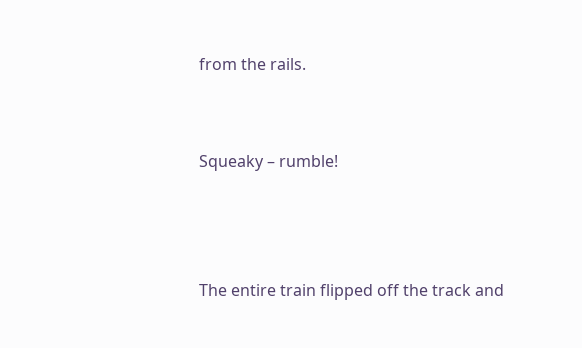from the rails.


Squeaky – rumble!



The entire train flipped off the track and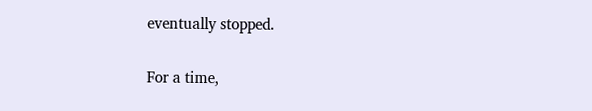eventually stopped.


For a time,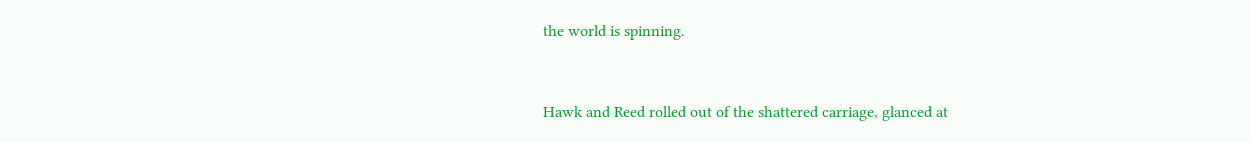the world is spinning.


Hawk and Reed rolled out of the shattered carriage, glanced at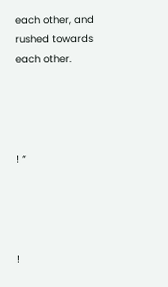each other, and rushed towards each other.




! “




!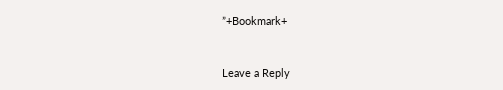”+Bookmark+


Leave a Reply